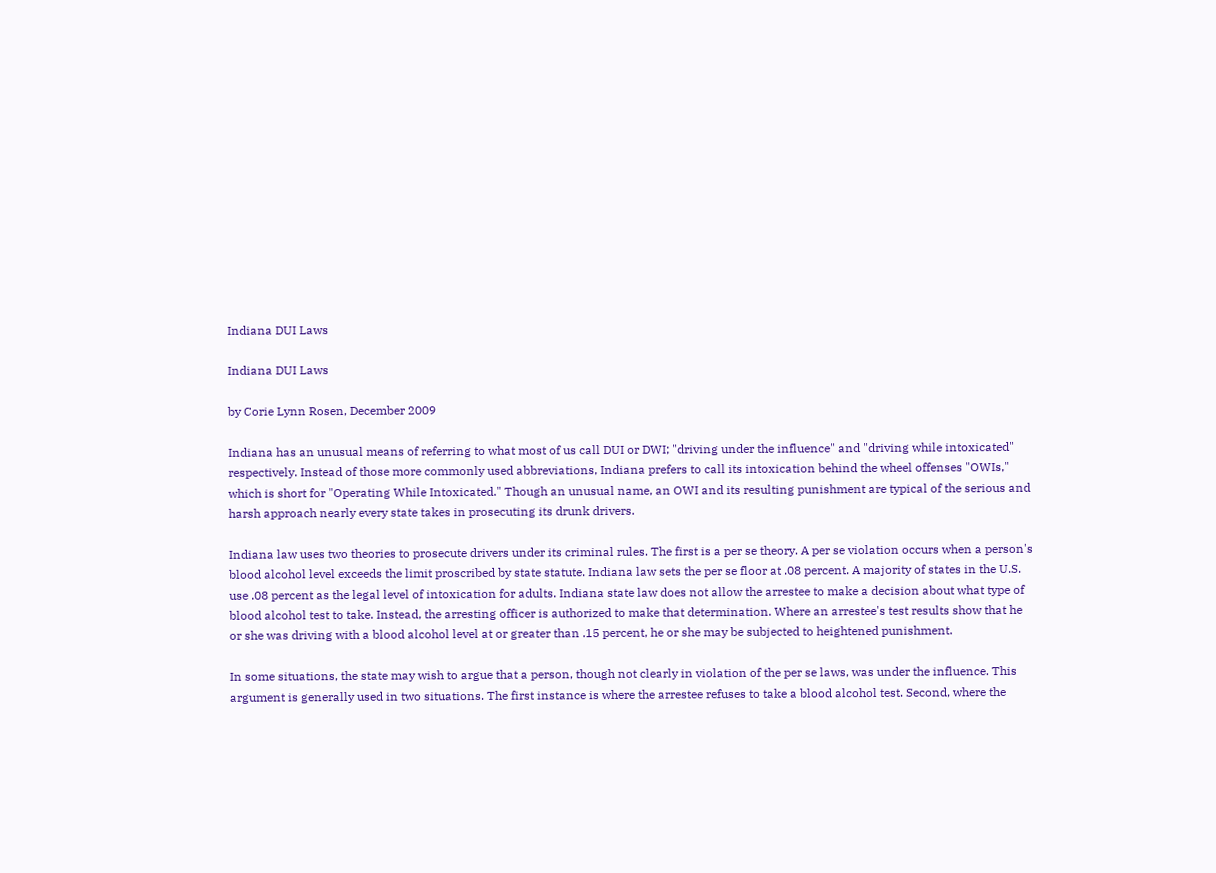Indiana DUI Laws

Indiana DUI Laws

by Corie Lynn Rosen, December 2009

Indiana has an unusual means of referring to what most of us call DUI or DWI; "driving under the influence" and "driving while intoxicated" respectively. Instead of those more commonly used abbreviations, Indiana prefers to call its intoxication behind the wheel offenses "OWIs," which is short for "Operating While Intoxicated." Though an unusual name, an OWI and its resulting punishment are typical of the serious and harsh approach nearly every state takes in prosecuting its drunk drivers.

Indiana law uses two theories to prosecute drivers under its criminal rules. The first is a per se theory. A per se violation occurs when a person's blood alcohol level exceeds the limit proscribed by state statute. Indiana law sets the per se floor at .08 percent. A majority of states in the U.S. use .08 percent as the legal level of intoxication for adults. Indiana state law does not allow the arrestee to make a decision about what type of blood alcohol test to take. Instead, the arresting officer is authorized to make that determination. Where an arrestee's test results show that he or she was driving with a blood alcohol level at or greater than .15 percent, he or she may be subjected to heightened punishment.

In some situations, the state may wish to argue that a person, though not clearly in violation of the per se laws, was under the influence. This argument is generally used in two situations. The first instance is where the arrestee refuses to take a blood alcohol test. Second, where the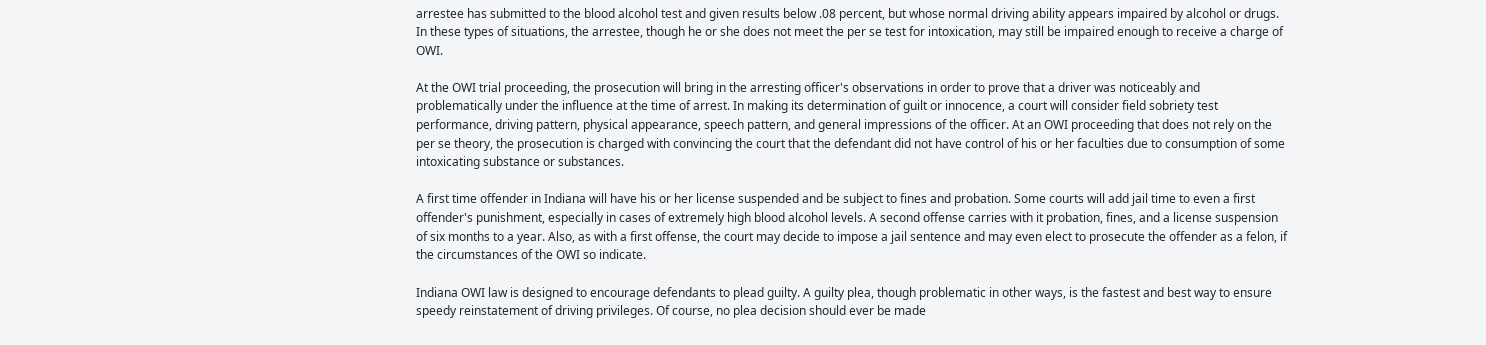arrestee has submitted to the blood alcohol test and given results below .08 percent, but whose normal driving ability appears impaired by alcohol or drugs. In these types of situations, the arrestee, though he or she does not meet the per se test for intoxication, may still be impaired enough to receive a charge of OWI.

At the OWI trial proceeding, the prosecution will bring in the arresting officer's observations in order to prove that a driver was noticeably and problematically under the influence at the time of arrest. In making its determination of guilt or innocence, a court will consider field sobriety test performance, driving pattern, physical appearance, speech pattern, and general impressions of the officer. At an OWI proceeding that does not rely on the per se theory, the prosecution is charged with convincing the court that the defendant did not have control of his or her faculties due to consumption of some intoxicating substance or substances.

A first time offender in Indiana will have his or her license suspended and be subject to fines and probation. Some courts will add jail time to even a first offender's punishment, especially in cases of extremely high blood alcohol levels. A second offense carries with it probation, fines, and a license suspension of six months to a year. Also, as with a first offense, the court may decide to impose a jail sentence and may even elect to prosecute the offender as a felon, if the circumstances of the OWI so indicate.

Indiana OWI law is designed to encourage defendants to plead guilty. A guilty plea, though problematic in other ways, is the fastest and best way to ensure speedy reinstatement of driving privileges. Of course, no plea decision should ever be made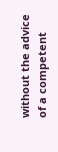without the advice of a competent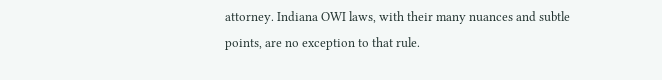attorney. Indiana OWI laws, with their many nuances and subtle points, are no exception to that rule.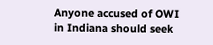Anyone accused of OWI in Indiana should seek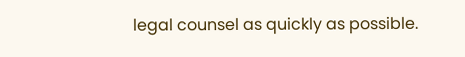legal counsel as quickly as possible.